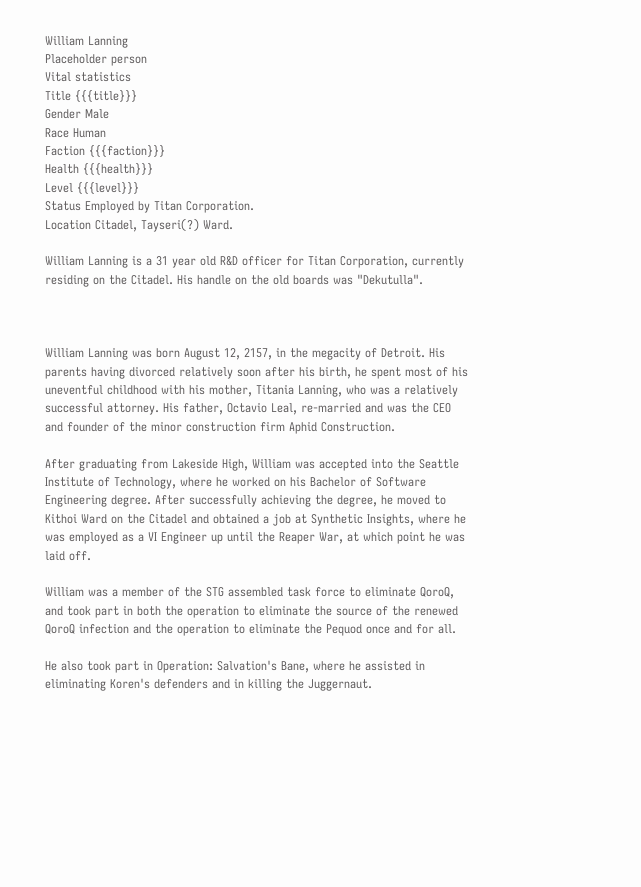William Lanning
Placeholder person
Vital statistics
Title {{{title}}}
Gender Male
Race Human
Faction {{{faction}}}
Health {{{health}}}
Level {{{level}}}
Status Employed by Titan Corporation.
Location Citadel, Tayseri(?) Ward.

William Lanning is a 31 year old R&D officer for Titan Corporation, currently residing on the Citadel. His handle on the old boards was "Dekutulla".



William Lanning was born August 12, 2157, in the megacity of Detroit. His parents having divorced relatively soon after his birth, he spent most of his uneventful childhood with his mother, Titania Lanning, who was a relatively successful attorney. His father, Octavio Leal, re-married and was the CEO and founder of the minor construction firm Aphid Construction.

After graduating from Lakeside High, William was accepted into the Seattle Institute of Technology, where he worked on his Bachelor of Software Engineering degree. After successfully achieving the degree, he moved to Kithoi Ward on the Citadel and obtained a job at Synthetic Insights, where he was employed as a VI Engineer up until the Reaper War, at which point he was laid off.

William was a member of the STG assembled task force to eliminate QoroQ, and took part in both the operation to eliminate the source of the renewed QoroQ infection and the operation to eliminate the Pequod once and for all.

He also took part in Operation: Salvation's Bane, where he assisted in eliminating Koren's defenders and in killing the Juggernaut.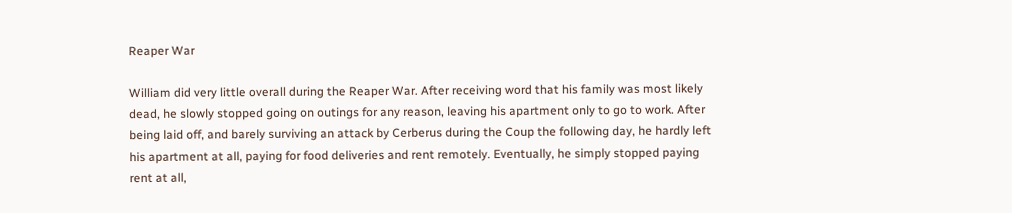Reaper War

William did very little overall during the Reaper War. After receiving word that his family was most likely dead, he slowly stopped going on outings for any reason, leaving his apartment only to go to work. After being laid off, and barely surviving an attack by Cerberus during the Coup the following day, he hardly left his apartment at all, paying for food deliveries and rent remotely. Eventually, he simply stopped paying rent at all,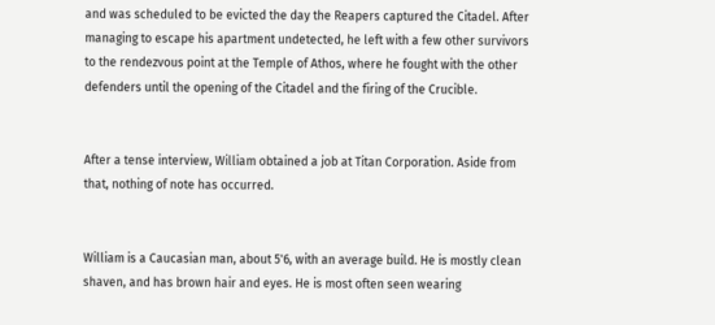and was scheduled to be evicted the day the Reapers captured the Citadel. After managing to escape his apartment undetected, he left with a few other survivors to the rendezvous point at the Temple of Athos, where he fought with the other defenders until the opening of the Citadel and the firing of the Crucible.


After a tense interview, William obtained a job at Titan Corporation. Aside from that, nothing of note has occurred.


William is a Caucasian man, about 5'6, with an average build. He is mostly clean shaven, and has brown hair and eyes. He is most often seen wearing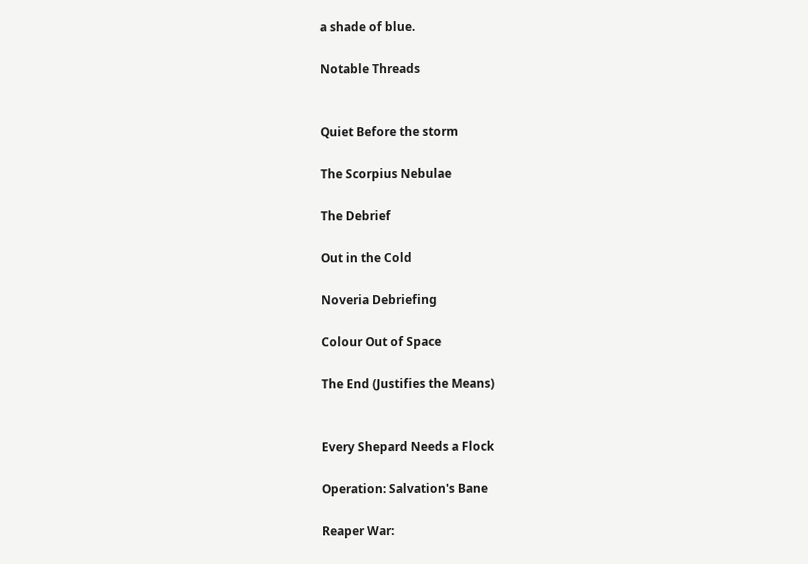a shade of blue.

Notable Threads


Quiet Before the storm

The Scorpius Nebulae

The Debrief

Out in the Cold

Noveria Debriefing

Colour Out of Space

The End (Justifies the Means)


Every Shepard Needs a Flock

Operation: Salvation's Bane

Reaper War: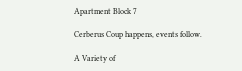Apartment Block 7

Cerberus Coup happens, events follow.

A Variety of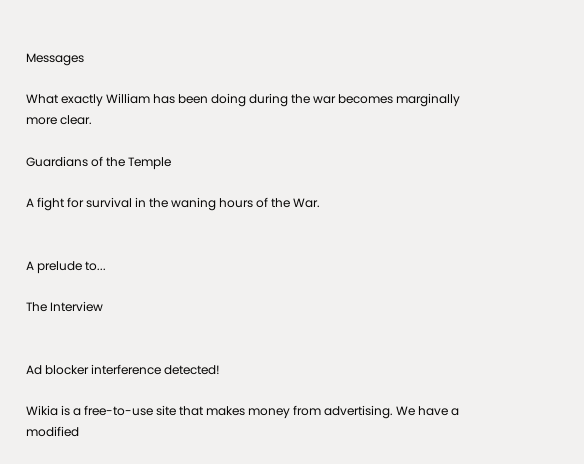Messages

What exactly William has been doing during the war becomes marginally more clear.

Guardians of the Temple

A fight for survival in the waning hours of the War.


A prelude to...

The Interview


Ad blocker interference detected!

Wikia is a free-to-use site that makes money from advertising. We have a modified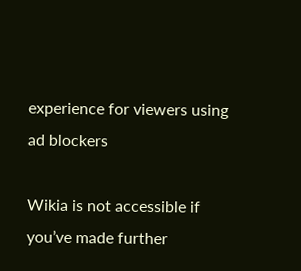experience for viewers using ad blockers

Wikia is not accessible if you’ve made further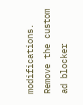modifications. Remove the custom ad blocker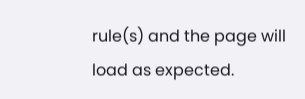rule(s) and the page will load as expected.